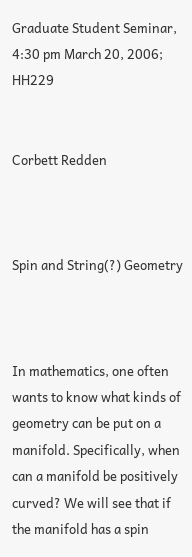Graduate Student Seminar, 4:30 pm March 20, 2006; HH229


Corbett Redden



Spin and String(?) Geometry



In mathematics, one often wants to know what kinds of geometry can be put on a manifold. Specifically, when can a manifold be positively curved? We will see that if the manifold has a spin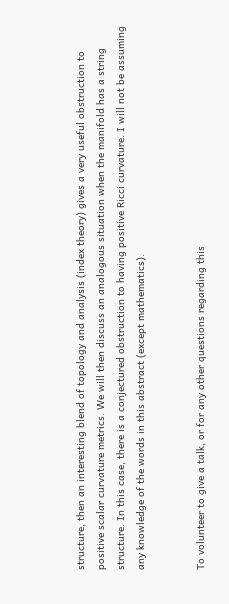structure, then an interesting blend of topology and analysis (index theory) gives a very useful obstruction to positive scalar curvature metrics. We will then discuss an analogous situation when the manifold has a string structure. In this case, there is a conjectured obstruction to having positive Ricci curvature. I will not be assuming any knowledge of the words in this abstract (except mathematics).


To volunteer to give a talk, or for any other questions regarding this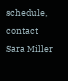schedule, contact Sara Miller